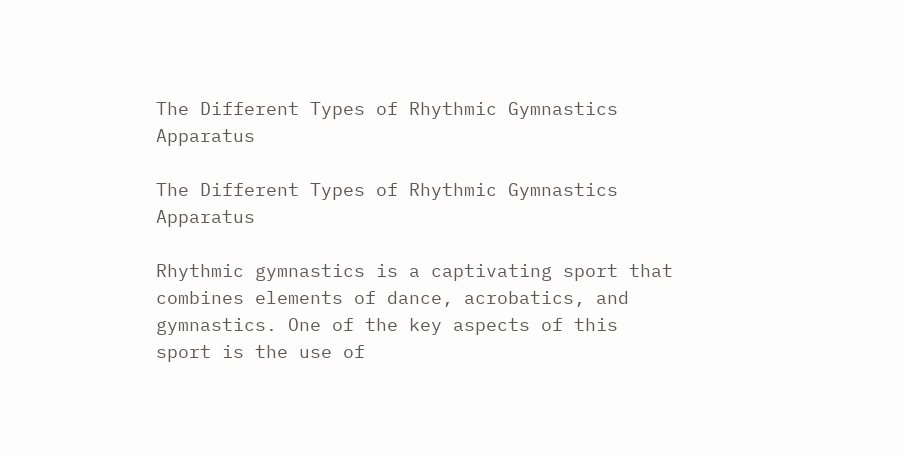The Different Types of Rhythmic Gymnastics Apparatus

The Different Types of Rhythmic Gymnastics Apparatus

Rhythmic gymnastics is a captivating sport that combines elements of dance, acrobatics, and gymnastics. One of the key aspects of this sport is the use of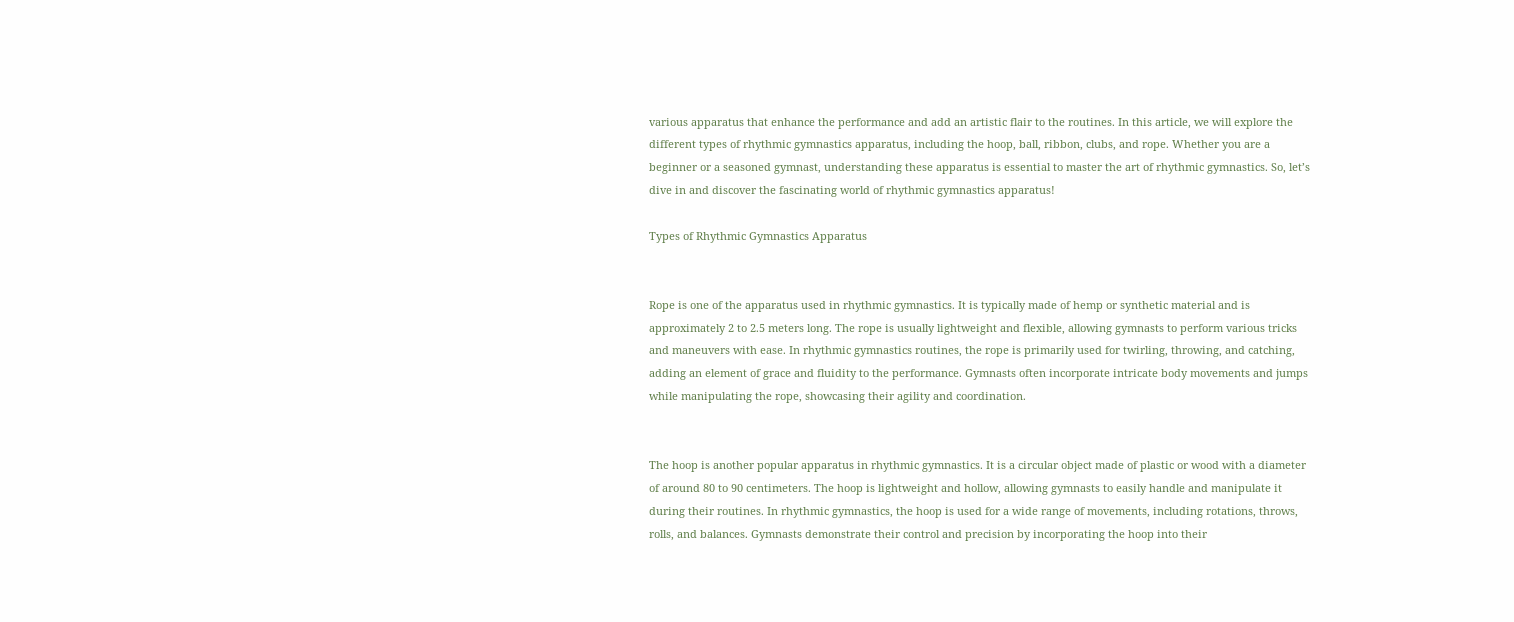various apparatus that enhance the performance and add an artistic flair to the routines. In this article, we will explore the different types of rhythmic gymnastics apparatus, including the hoop, ball, ribbon, clubs, and rope. Whether you are a beginner or a seasoned gymnast, understanding these apparatus is essential to master the art of rhythmic gymnastics. So, let’s dive in and discover the fascinating world of rhythmic gymnastics apparatus!

Types of Rhythmic Gymnastics Apparatus


Rope is one of the apparatus used in rhythmic gymnastics. It is typically made of hemp or synthetic material and is approximately 2 to 2.5 meters long. The rope is usually lightweight and flexible, allowing gymnasts to perform various tricks and maneuvers with ease. In rhythmic gymnastics routines, the rope is primarily used for twirling, throwing, and catching, adding an element of grace and fluidity to the performance. Gymnasts often incorporate intricate body movements and jumps while manipulating the rope, showcasing their agility and coordination.


The hoop is another popular apparatus in rhythmic gymnastics. It is a circular object made of plastic or wood with a diameter of around 80 to 90 centimeters. The hoop is lightweight and hollow, allowing gymnasts to easily handle and manipulate it during their routines. In rhythmic gymnastics, the hoop is used for a wide range of movements, including rotations, throws, rolls, and balances. Gymnasts demonstrate their control and precision by incorporating the hoop into their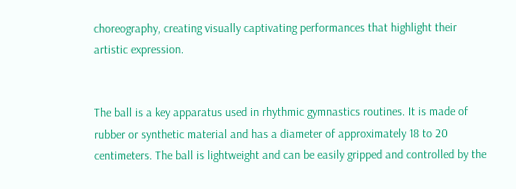choreography, creating visually captivating performances that highlight their artistic expression.


The ball is a key apparatus used in rhythmic gymnastics routines. It is made of rubber or synthetic material and has a diameter of approximately 18 to 20 centimeters. The ball is lightweight and can be easily gripped and controlled by the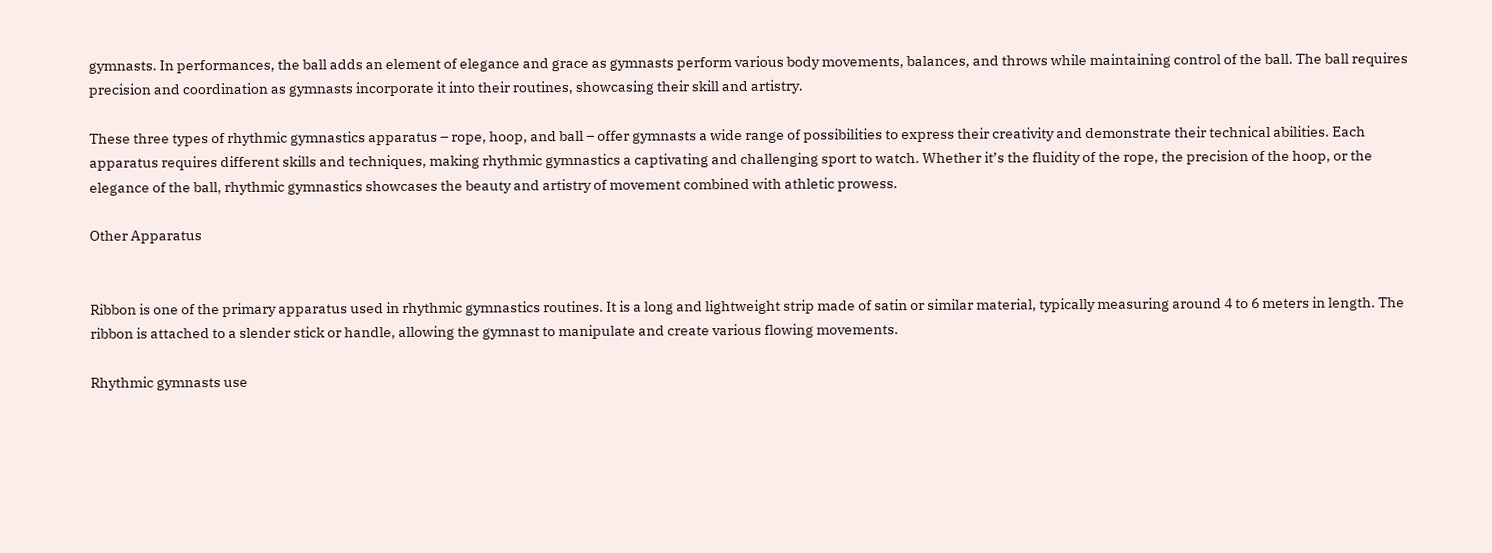gymnasts. In performances, the ball adds an element of elegance and grace as gymnasts perform various body movements, balances, and throws while maintaining control of the ball. The ball requires precision and coordination as gymnasts incorporate it into their routines, showcasing their skill and artistry.

These three types of rhythmic gymnastics apparatus – rope, hoop, and ball – offer gymnasts a wide range of possibilities to express their creativity and demonstrate their technical abilities. Each apparatus requires different skills and techniques, making rhythmic gymnastics a captivating and challenging sport to watch. Whether it’s the fluidity of the rope, the precision of the hoop, or the elegance of the ball, rhythmic gymnastics showcases the beauty and artistry of movement combined with athletic prowess.

Other Apparatus


Ribbon is one of the primary apparatus used in rhythmic gymnastics routines. It is a long and lightweight strip made of satin or similar material, typically measuring around 4 to 6 meters in length. The ribbon is attached to a slender stick or handle, allowing the gymnast to manipulate and create various flowing movements.

Rhythmic gymnasts use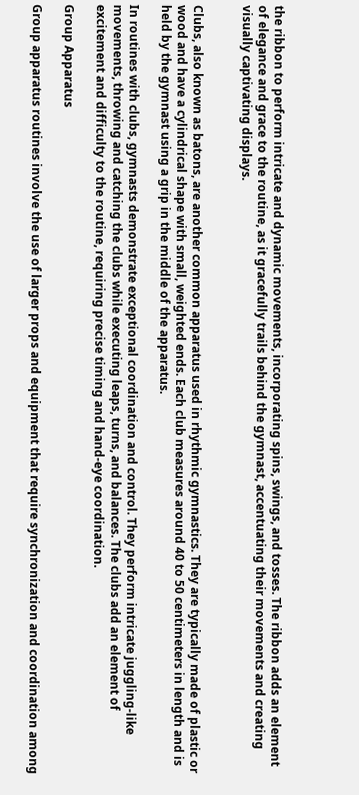the ribbon to perform intricate and dynamic movements, incorporating spins, swings, and tosses. The ribbon adds an element of elegance and grace to the routine, as it gracefully trails behind the gymnast, accentuating their movements and creating visually captivating displays.


Clubs, also known as batons, are another common apparatus used in rhythmic gymnastics. They are typically made of plastic or wood and have a cylindrical shape with small, weighted ends. Each club measures around 40 to 50 centimeters in length and is held by the gymnast using a grip in the middle of the apparatus.

In routines with clubs, gymnasts demonstrate exceptional coordination and control. They perform intricate juggling-like movements, throwing and catching the clubs while executing leaps, turns, and balances. The clubs add an element of excitement and difficulty to the routine, requiring precise timing and hand-eye coordination.

Group Apparatus

Group apparatus routines involve the use of larger props and equipment that require synchronization and coordination among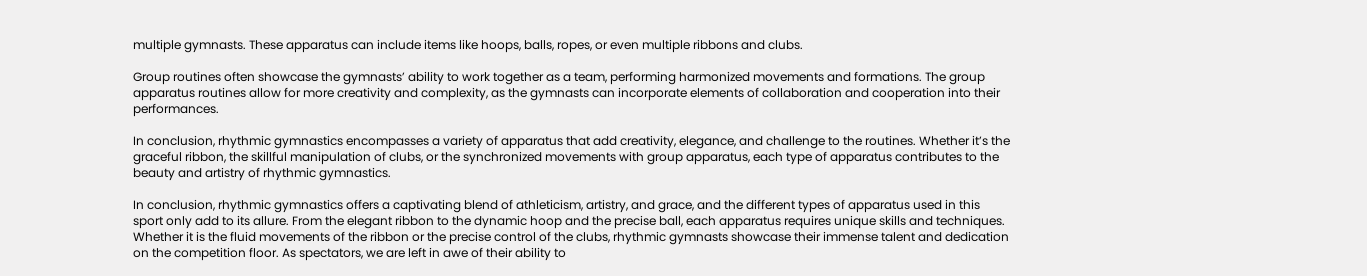multiple gymnasts. These apparatus can include items like hoops, balls, ropes, or even multiple ribbons and clubs.

Group routines often showcase the gymnasts’ ability to work together as a team, performing harmonized movements and formations. The group apparatus routines allow for more creativity and complexity, as the gymnasts can incorporate elements of collaboration and cooperation into their performances.

In conclusion, rhythmic gymnastics encompasses a variety of apparatus that add creativity, elegance, and challenge to the routines. Whether it’s the graceful ribbon, the skillful manipulation of clubs, or the synchronized movements with group apparatus, each type of apparatus contributes to the beauty and artistry of rhythmic gymnastics.

In conclusion, rhythmic gymnastics offers a captivating blend of athleticism, artistry, and grace, and the different types of apparatus used in this sport only add to its allure. From the elegant ribbon to the dynamic hoop and the precise ball, each apparatus requires unique skills and techniques. Whether it is the fluid movements of the ribbon or the precise control of the clubs, rhythmic gymnasts showcase their immense talent and dedication on the competition floor. As spectators, we are left in awe of their ability to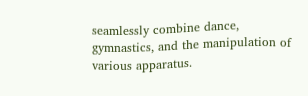seamlessly combine dance, gymnastics, and the manipulation of various apparatus.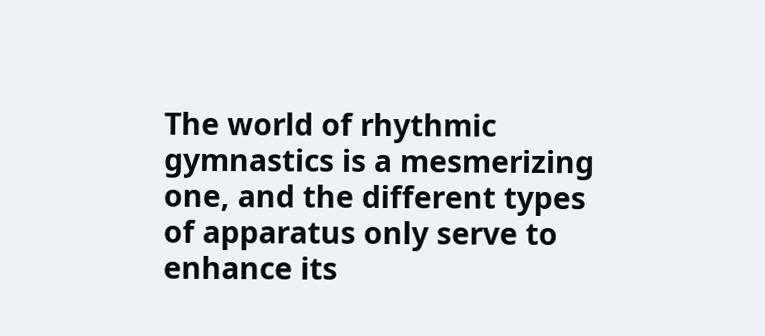The world of rhythmic gymnastics is a mesmerizing one, and the different types of apparatus only serve to enhance its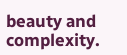beauty and complexity.